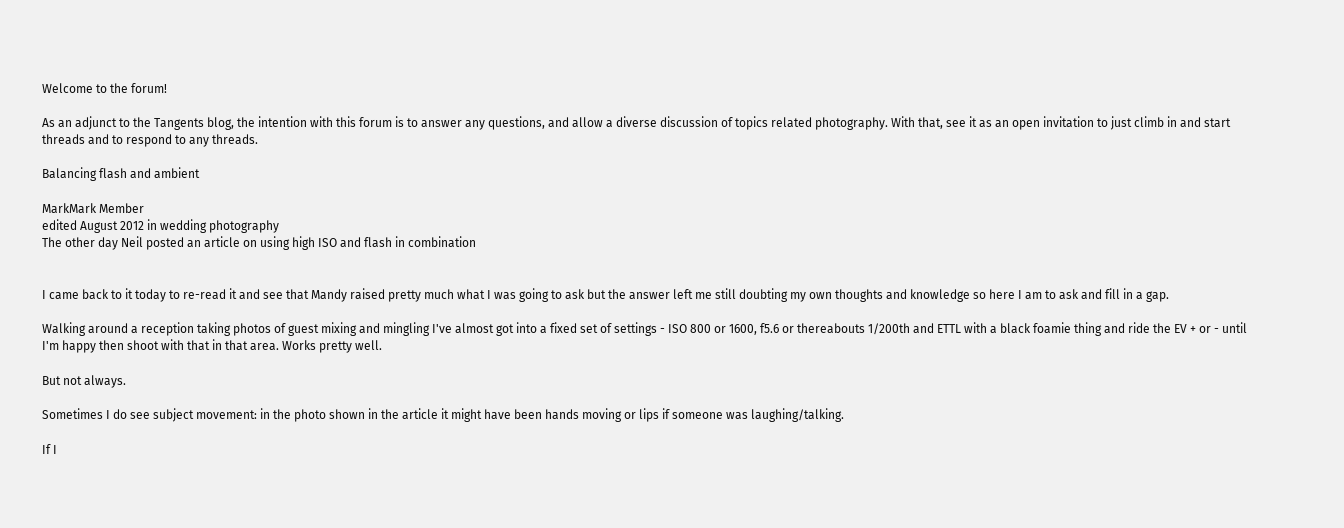Welcome to the forum!

As an adjunct to the Tangents blog, the intention with this forum is to answer any questions, and allow a diverse discussion of topics related photography. With that, see it as an open invitation to just climb in and start threads and to respond to any threads.

Balancing flash and ambient

MarkMark Member
edited August 2012 in wedding photography
The other day Neil posted an article on using high ISO and flash in combination


I came back to it today to re-read it and see that Mandy raised pretty much what I was going to ask but the answer left me still doubting my own thoughts and knowledge so here I am to ask and fill in a gap.

Walking around a reception taking photos of guest mixing and mingling I've almost got into a fixed set of settings - ISO 800 or 1600, f5.6 or thereabouts 1/200th and ETTL with a black foamie thing and ride the EV + or - until I'm happy then shoot with that in that area. Works pretty well.

But not always.

Sometimes I do see subject movement: in the photo shown in the article it might have been hands moving or lips if someone was laughing/talking.

If I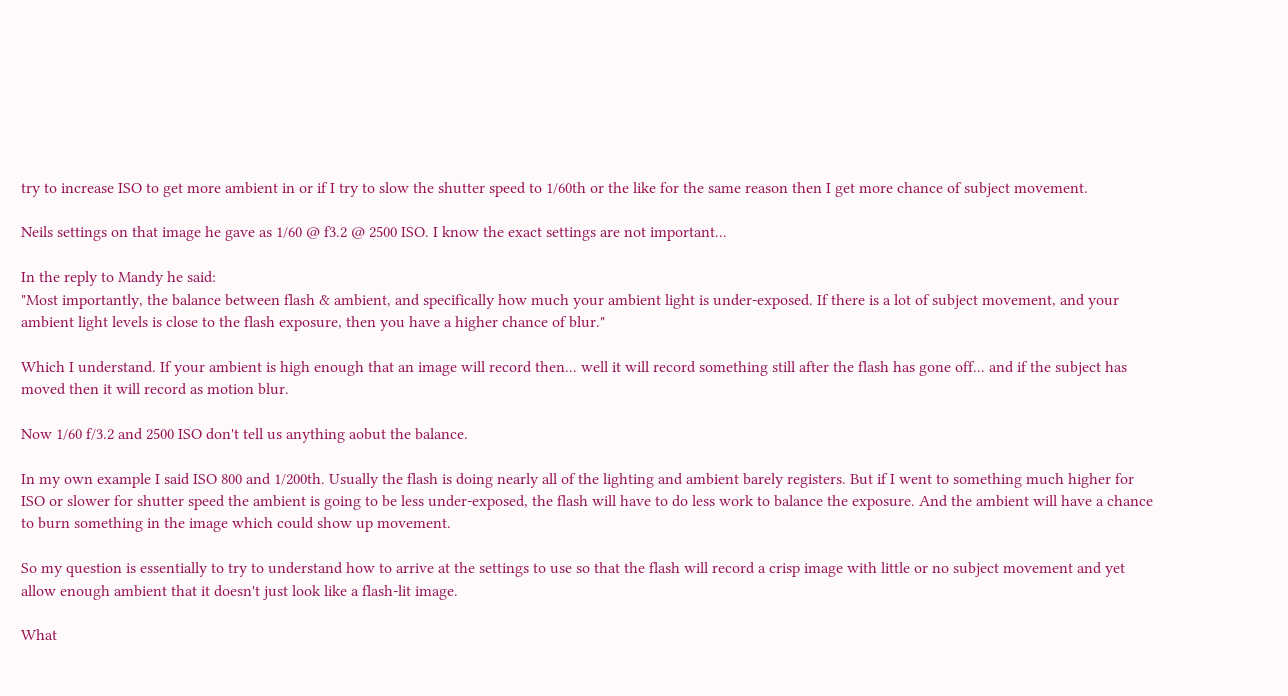try to increase ISO to get more ambient in or if I try to slow the shutter speed to 1/60th or the like for the same reason then I get more chance of subject movement.

Neils settings on that image he gave as 1/60 @ f3.2 @ 2500 ISO. I know the exact settings are not important...

In the reply to Mandy he said:
"Most importantly, the balance between flash & ambient, and specifically how much your ambient light is under-exposed. If there is a lot of subject movement, and your ambient light levels is close to the flash exposure, then you have a higher chance of blur."

Which I understand. If your ambient is high enough that an image will record then... well it will record something still after the flash has gone off... and if the subject has moved then it will record as motion blur.

Now 1/60 f/3.2 and 2500 ISO don't tell us anything aobut the balance.

In my own example I said ISO 800 and 1/200th. Usually the flash is doing nearly all of the lighting and ambient barely registers. But if I went to something much higher for ISO or slower for shutter speed the ambient is going to be less under-exposed, the flash will have to do less work to balance the exposure. And the ambient will have a chance to burn something in the image which could show up movement.

So my question is essentially to try to understand how to arrive at the settings to use so that the flash will record a crisp image with little or no subject movement and yet allow enough ambient that it doesn't just look like a flash-lit image.

What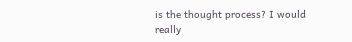is the thought process? I would really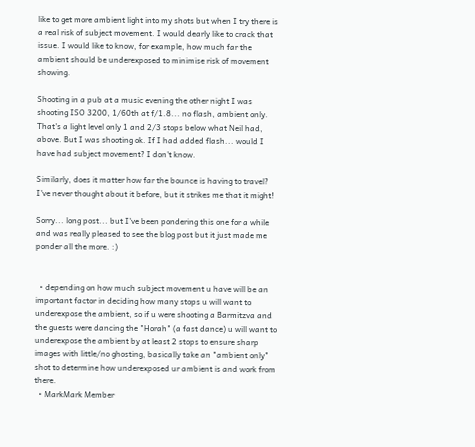like to get more ambient light into my shots but when I try there is a real risk of subject movement. I would dearly like to crack that issue. I would like to know, for example, how much far the ambient should be underexposed to minimise risk of movement showing.

Shooting in a pub at a music evening the other night I was shooting ISO 3200, 1/60th at f/1.8... no flash, ambient only. That's a light level only 1 and 2/3 stops below what Neil had, above. But I was shooting ok. If I had added flash... would I have had subject movement? I don't know.

Similarly, does it matter how far the bounce is having to travel? I've never thought about it before, but it strikes me that it might!

Sorry... long post... but I've been pondering this one for a while and was really pleased to see the blog post but it just made me ponder all the more. :)


  • depending on how much subject movement u have will be an important factor in deciding how many stops u will want to underexpose the ambient, so if u were shooting a Barmitzva and the guests were dancing the "Horah" (a fast dance) u will want to underexpose the ambient by at least 2 stops to ensure sharp images with little/no ghosting, basically take an "ambient only" shot to determine how underexposed ur ambient is and work from there.
  • MarkMark Member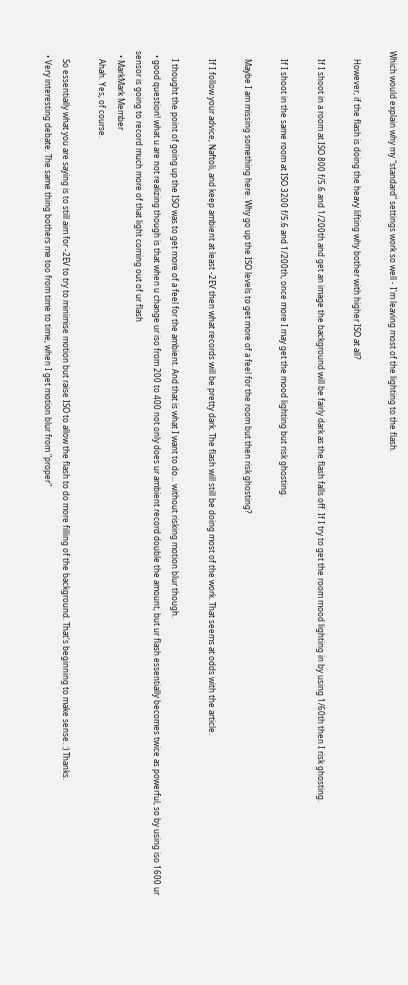Which would explain why my "standard" settings work so well - I'm leaving most of the lighting to the flash.

    However, if the flash is doing the heavy lifting why bother with higher ISO at all?

    If I shoot in a room at ISO 800 f/5.6 and 1/200th and get an image the background will be fairly dark as the flash falls off. If I try to get the room mood lighting in by using 1/60th then I risk ghosting.

    If I shoot in the same room at ISO 3200 f/5.6 and 1/200th, once more I may get the mood lighting but risk ghosting.

    Maybe I am missing something here. Why go up the ISO levels to get more of a feel for the room but then risk ghosting?

    If I follow your advice, Naftoli, and keep ambient at least -2EV then what records will be pretty dark. The flash will still be doing most of the work. That seems at odds with the article.

    I thought the point of going up the ISO was to get more of a feel for the ambient. And that is what I want to do... without risking motion blur though.
  • good question! what u are not realizing though is that when u change ur iso from 200 to 400 not only does ur ambient record double the amount, but ur flash essentially becomes twice as powerful, so by using iso 1600 ur sensor is going to record much more of that light coming out of ur flash
  • MarkMark Member
    Ahah. Yes, of course.

    So essentially what you are saying is to still aim for -2EV to try to minimise motion but raise ISO to allow the flash to do more filling of the background. That's beginning to make sense. :) Thanks.
  • Very interesting debate. The same thing bothers me too from time to time, when I get motion blur from "proper"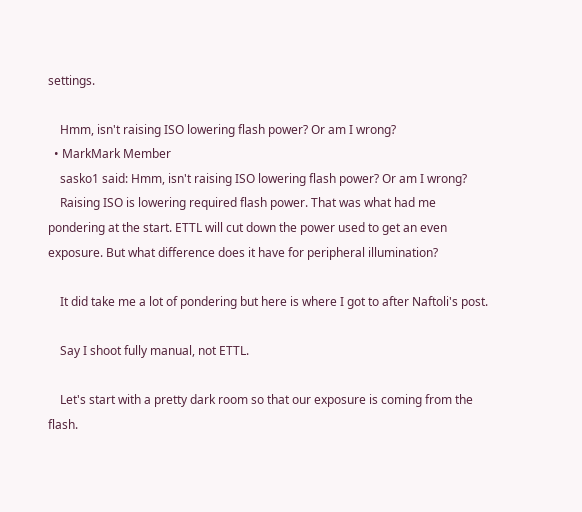settings.

    Hmm, isn't raising ISO lowering flash power? Or am I wrong?
  • MarkMark Member
    sasko1 said: Hmm, isn't raising ISO lowering flash power? Or am I wrong?
    Raising ISO is lowering required flash power. That was what had me pondering at the start. ETTL will cut down the power used to get an even exposure. But what difference does it have for peripheral illumination?

    It did take me a lot of pondering but here is where I got to after Naftoli's post.

    Say I shoot fully manual, not ETTL.

    Let's start with a pretty dark room so that our exposure is coming from the flash.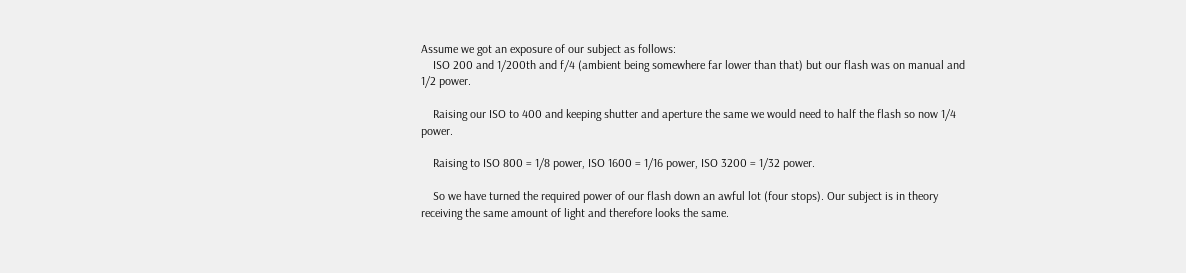Assume we got an exposure of our subject as follows:
    ISO 200 and 1/200th and f/4 (ambient being somewhere far lower than that) but our flash was on manual and 1/2 power.

    Raising our ISO to 400 and keeping shutter and aperture the same we would need to half the flash so now 1/4 power.

    Raising to ISO 800 = 1/8 power, ISO 1600 = 1/16 power, ISO 3200 = 1/32 power.

    So we have turned the required power of our flash down an awful lot (four stops). Our subject is in theory receiving the same amount of light and therefore looks the same.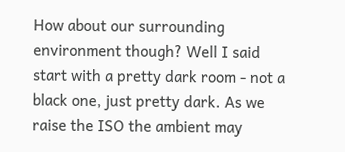How about our surrounding environment though? Well I said start with a pretty dark room - not a black one, just pretty dark. As we raise the ISO the ambient may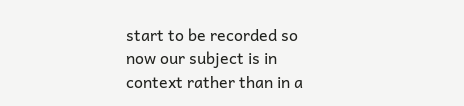start to be recorded so now our subject is in context rather than in a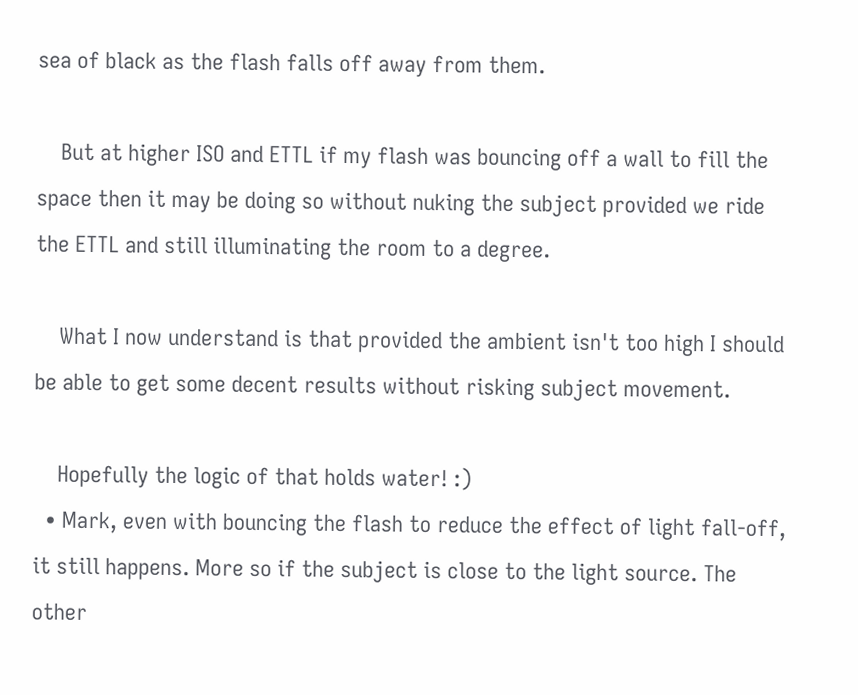sea of black as the flash falls off away from them.

    But at higher ISO and ETTL if my flash was bouncing off a wall to fill the space then it may be doing so without nuking the subject provided we ride the ETTL and still illuminating the room to a degree.

    What I now understand is that provided the ambient isn't too high I should be able to get some decent results without risking subject movement.

    Hopefully the logic of that holds water! :)
  • Mark, even with bouncing the flash to reduce the effect of light fall-off, it still happens. More so if the subject is close to the light source. The other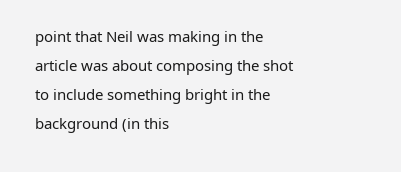point that Neil was making in the article was about composing the shot to include something bright in the background (in this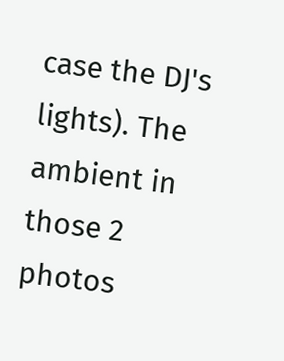case the DJ's lights). The ambient in those 2 photos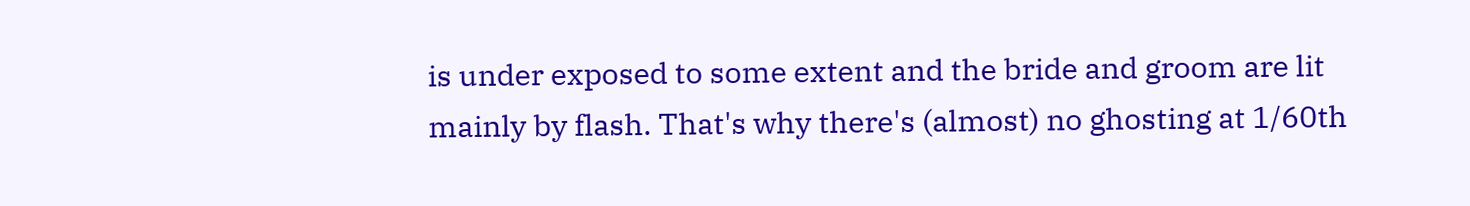is under exposed to some extent and the bride and groom are lit mainly by flash. That's why there's (almost) no ghosting at 1/60th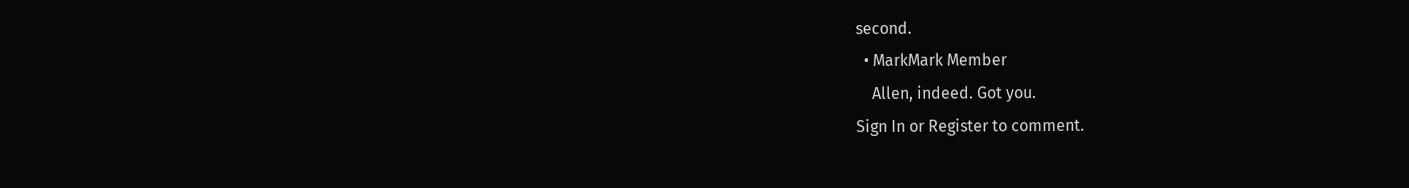second.
  • MarkMark Member
    Allen, indeed. Got you.
Sign In or Register to comment.